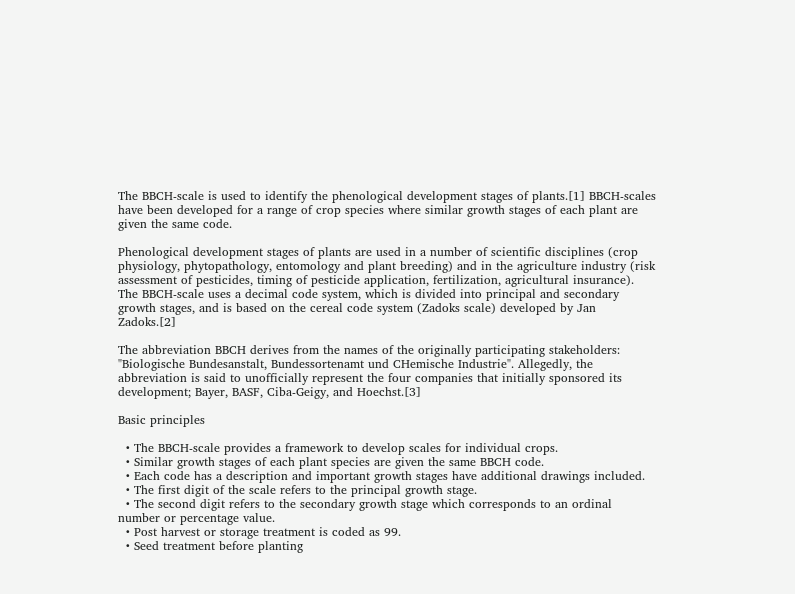The BBCH-scale is used to identify the phenological development stages of plants.[1] BBCH-scales have been developed for a range of crop species where similar growth stages of each plant are given the same code.

Phenological development stages of plants are used in a number of scientific disciplines (crop physiology, phytopathology, entomology and plant breeding) and in the agriculture industry (risk assessment of pesticides, timing of pesticide application, fertilization, agricultural insurance). The BBCH-scale uses a decimal code system, which is divided into principal and secondary growth stages, and is based on the cereal code system (Zadoks scale) developed by Jan Zadoks.[2]

The abbreviation BBCH derives from the names of the originally participating stakeholders: "Biologische Bundesanstalt, Bundessortenamt und CHemische Industrie". Allegedly, the abbreviation is said to unofficially represent the four companies that initially sponsored its development; Bayer, BASF, Ciba-Geigy, and Hoechst.[3]

Basic principles

  • The BBCH-scale provides a framework to develop scales for individual crops.
  • Similar growth stages of each plant species are given the same BBCH code.
  • Each code has a description and important growth stages have additional drawings included.
  • The first digit of the scale refers to the principal growth stage.
  • The second digit refers to the secondary growth stage which corresponds to an ordinal number or percentage value.
  • Post harvest or storage treatment is coded as 99.
  • Seed treatment before planting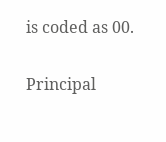is coded as 00.

Principal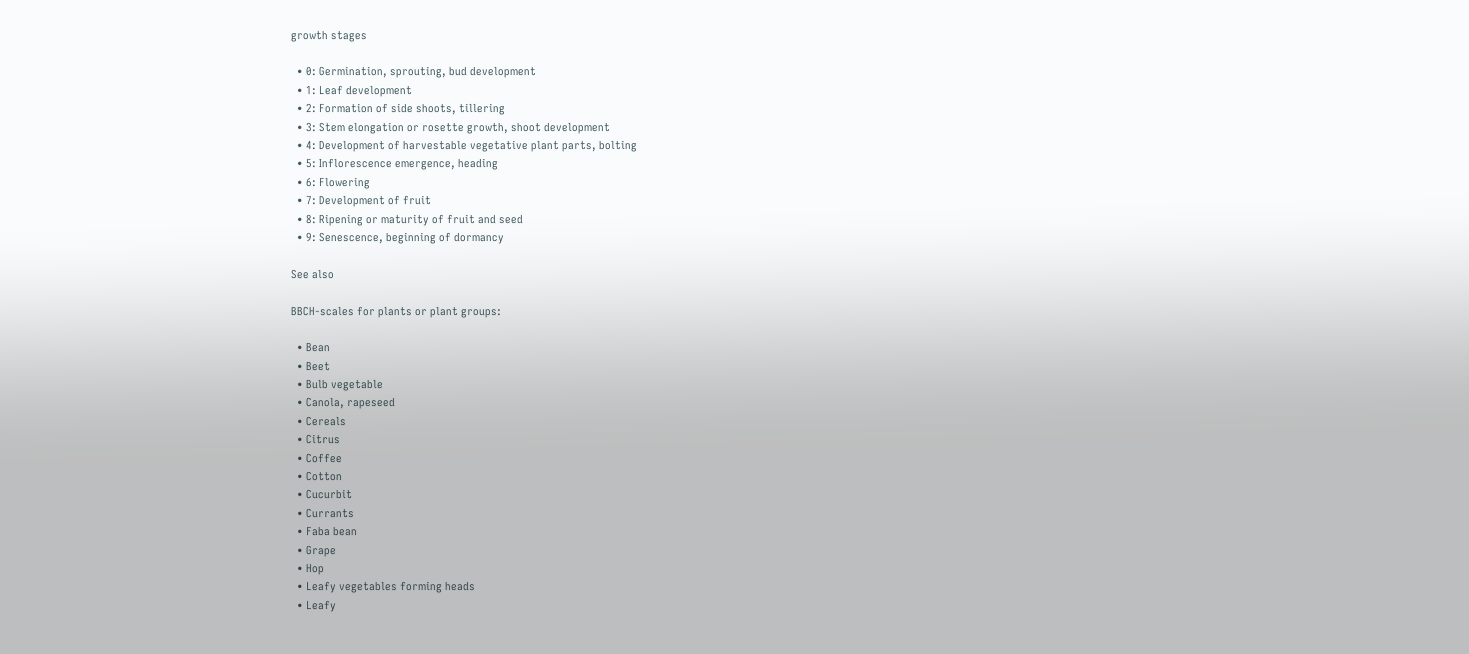growth stages

  • 0: Germination, sprouting, bud development
  • 1: Leaf development
  • 2: Formation of side shoots, tillering
  • 3: Stem elongation or rosette growth, shoot development
  • 4: Development of harvestable vegetative plant parts, bolting
  • 5: Inflorescence emergence, heading
  • 6: Flowering
  • 7: Development of fruit
  • 8: Ripening or maturity of fruit and seed
  • 9: Senescence, beginning of dormancy

See also

BBCH-scales for plants or plant groups:

  • Bean
  • Beet
  • Bulb vegetable
  • Canola, rapeseed
  • Cereals
  • Citrus
  • Coffee
  • Cotton
  • Cucurbit
  • Currants
  • Faba bean
  • Grape
  • Hop
  • Leafy vegetables forming heads
  • Leafy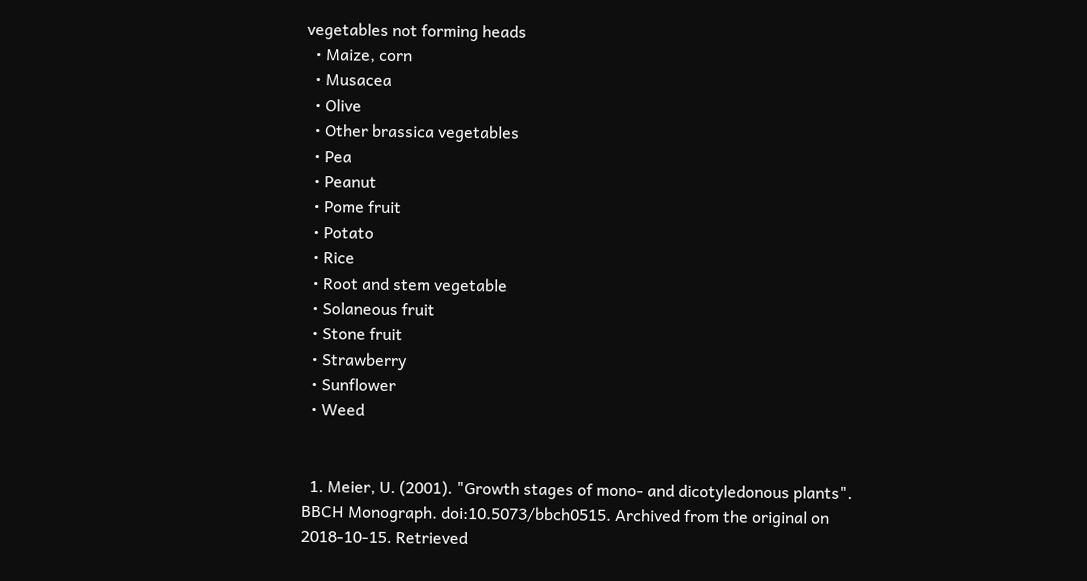vegetables not forming heads
  • Maize, corn
  • Musacea
  • Olive
  • Other brassica vegetables
  • Pea
  • Peanut
  • Pome fruit
  • Potato
  • Rice
  • Root and stem vegetable
  • Solaneous fruit
  • Stone fruit
  • Strawberry
  • Sunflower
  • Weed


  1. Meier, U. (2001). "Growth stages of mono- and dicotyledonous plants". BBCH Monograph. doi:10.5073/bbch0515. Archived from the original on 2018-10-15. Retrieved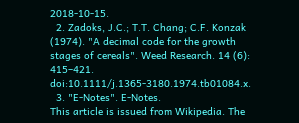2018-10-15.
  2. Zadoks, J.C.; T.T. Chang; C.F. Konzak (1974). "A decimal code for the growth stages of cereals". Weed Research. 14 (6): 415–421. doi:10.1111/j.1365-3180.1974.tb01084.x.
  3. "E-Notes". E-Notes.
This article is issued from Wikipedia. The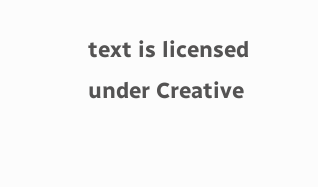text is licensed under Creative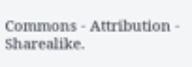Commons - Attribution - Sharealike.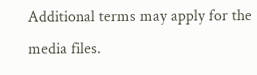Additional terms may apply for the media files.